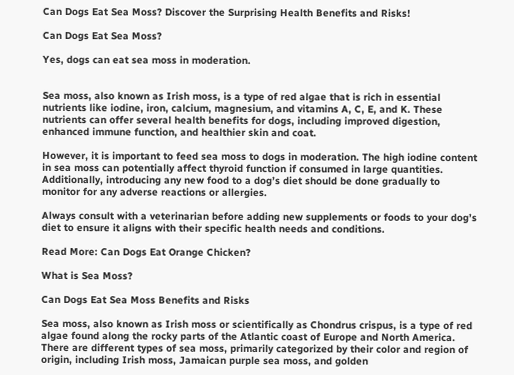Can Dogs Eat Sea Moss? Discover the Surprising Health Benefits and Risks!

Can Dogs Eat Sea Moss?

Yes, dogs can eat sea moss in moderation.


Sea moss, also known as Irish moss, is a type of red algae that is rich in essential nutrients like iodine, iron, calcium, magnesium, and vitamins A, C, E, and K. These nutrients can offer several health benefits for dogs, including improved digestion, enhanced immune function, and healthier skin and coat.

However, it is important to feed sea moss to dogs in moderation. The high iodine content in sea moss can potentially affect thyroid function if consumed in large quantities. Additionally, introducing any new food to a dog’s diet should be done gradually to monitor for any adverse reactions or allergies.

Always consult with a veterinarian before adding new supplements or foods to your dog’s diet to ensure it aligns with their specific health needs and conditions.

Read More: Can Dogs Eat Orange Chicken?

What is Sea Moss?

Can Dogs Eat Sea Moss Benefits and Risks

Sea moss, also known as Irish moss or scientifically as Chondrus crispus, is a type of red algae found along the rocky parts of the Atlantic coast of Europe and North America. There are different types of sea moss, primarily categorized by their color and region of origin, including Irish moss, Jamaican purple sea moss, and golden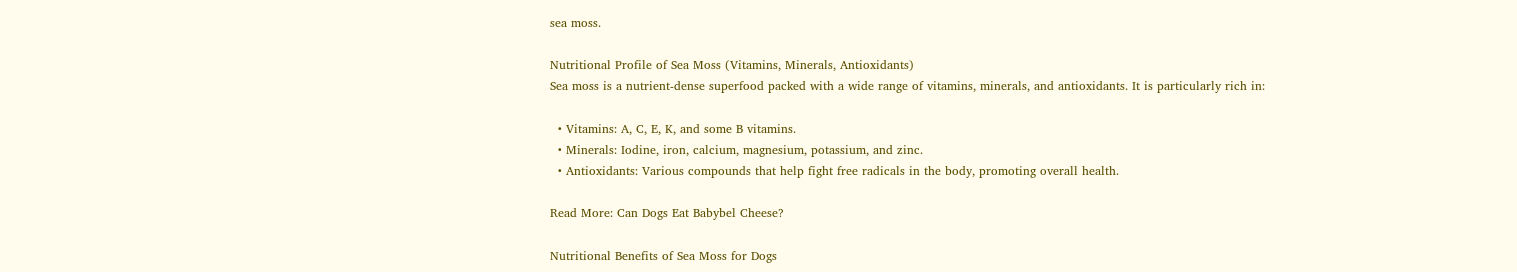sea moss.

Nutritional Profile of Sea Moss (Vitamins, Minerals, Antioxidants)
Sea moss is a nutrient-dense superfood packed with a wide range of vitamins, minerals, and antioxidants. It is particularly rich in:

  • Vitamins: A, C, E, K, and some B vitamins.
  • Minerals: Iodine, iron, calcium, magnesium, potassium, and zinc.
  • Antioxidants: Various compounds that help fight free radicals in the body, promoting overall health.

Read More: Can Dogs Eat Babybel Cheese?

Nutritional Benefits of Sea Moss for Dogs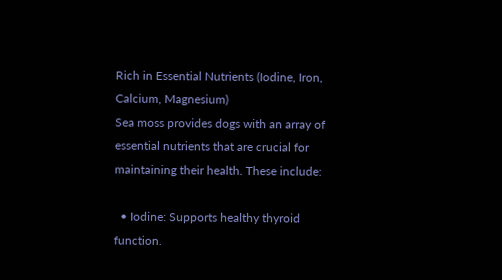Rich in Essential Nutrients (Iodine, Iron, Calcium, Magnesium)
Sea moss provides dogs with an array of essential nutrients that are crucial for maintaining their health. These include:

  • Iodine: Supports healthy thyroid function.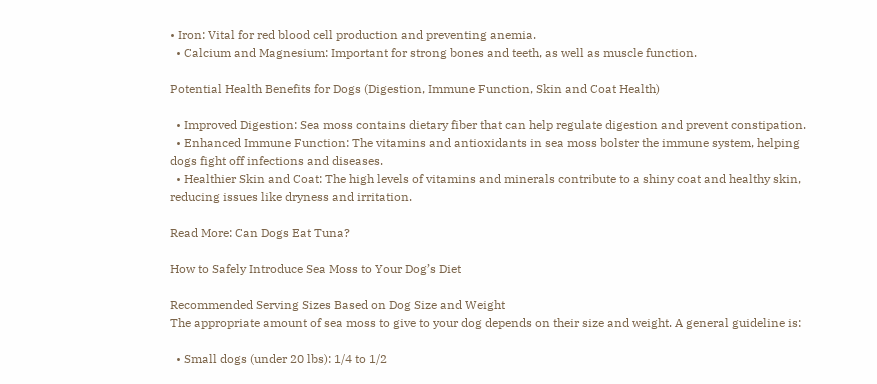• Iron: Vital for red blood cell production and preventing anemia.
  • Calcium and Magnesium: Important for strong bones and teeth, as well as muscle function.

Potential Health Benefits for Dogs (Digestion, Immune Function, Skin and Coat Health)

  • Improved Digestion: Sea moss contains dietary fiber that can help regulate digestion and prevent constipation.
  • Enhanced Immune Function: The vitamins and antioxidants in sea moss bolster the immune system, helping dogs fight off infections and diseases.
  • Healthier Skin and Coat: The high levels of vitamins and minerals contribute to a shiny coat and healthy skin, reducing issues like dryness and irritation.

Read More: Can Dogs Eat Tuna?

How to Safely Introduce Sea Moss to Your Dog’s Diet

Recommended Serving Sizes Based on Dog Size and Weight
The appropriate amount of sea moss to give to your dog depends on their size and weight. A general guideline is:

  • Small dogs (under 20 lbs): 1/4 to 1/2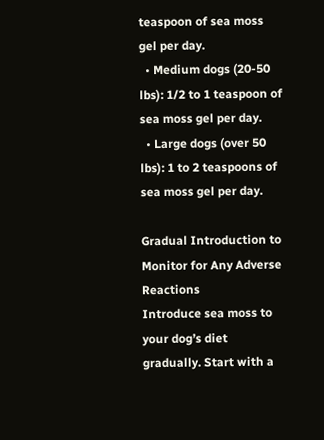teaspoon of sea moss gel per day.
  • Medium dogs (20-50 lbs): 1/2 to 1 teaspoon of sea moss gel per day.
  • Large dogs (over 50 lbs): 1 to 2 teaspoons of sea moss gel per day.

Gradual Introduction to Monitor for Any Adverse Reactions
Introduce sea moss to your dog’s diet gradually. Start with a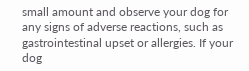small amount and observe your dog for any signs of adverse reactions, such as gastrointestinal upset or allergies. If your dog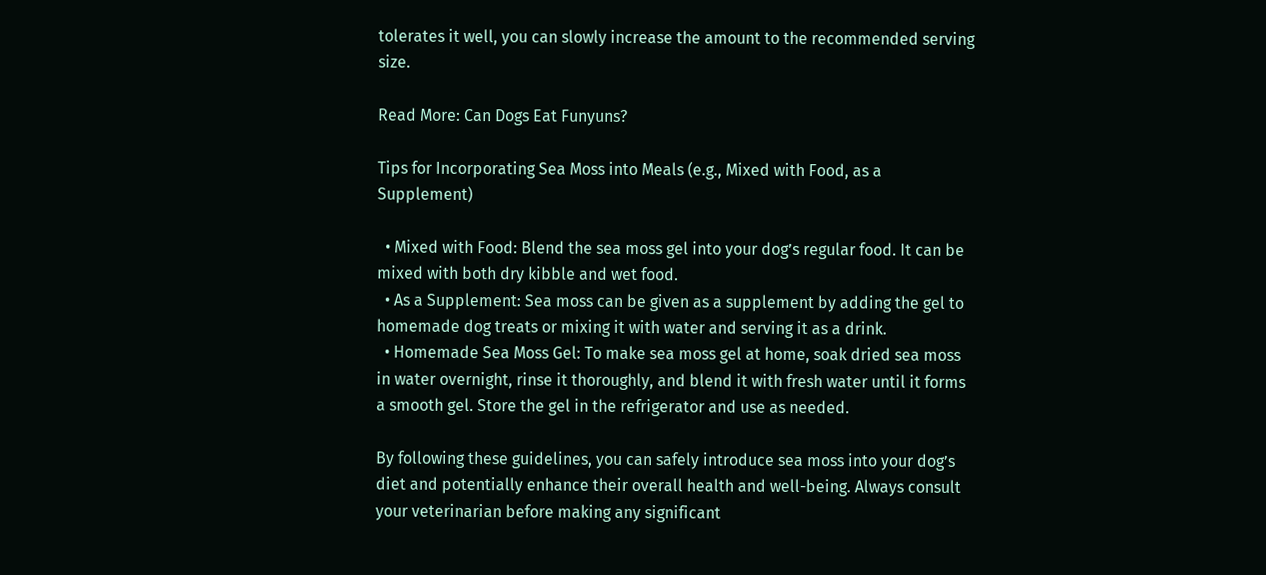tolerates it well, you can slowly increase the amount to the recommended serving size.

Read More: Can Dogs Eat Funyuns?

Tips for Incorporating Sea Moss into Meals (e.g., Mixed with Food, as a Supplement)

  • Mixed with Food: Blend the sea moss gel into your dog’s regular food. It can be mixed with both dry kibble and wet food.
  • As a Supplement: Sea moss can be given as a supplement by adding the gel to homemade dog treats or mixing it with water and serving it as a drink.
  • Homemade Sea Moss Gel: To make sea moss gel at home, soak dried sea moss in water overnight, rinse it thoroughly, and blend it with fresh water until it forms a smooth gel. Store the gel in the refrigerator and use as needed.

By following these guidelines, you can safely introduce sea moss into your dog’s diet and potentially enhance their overall health and well-being. Always consult your veterinarian before making any significant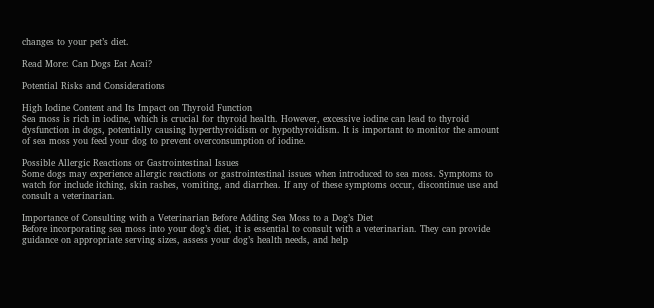changes to your pet’s diet.

Read More: Can Dogs Eat Acai?

Potential Risks and Considerations

High Iodine Content and Its Impact on Thyroid Function
Sea moss is rich in iodine, which is crucial for thyroid health. However, excessive iodine can lead to thyroid dysfunction in dogs, potentially causing hyperthyroidism or hypothyroidism. It is important to monitor the amount of sea moss you feed your dog to prevent overconsumption of iodine.

Possible Allergic Reactions or Gastrointestinal Issues
Some dogs may experience allergic reactions or gastrointestinal issues when introduced to sea moss. Symptoms to watch for include itching, skin rashes, vomiting, and diarrhea. If any of these symptoms occur, discontinue use and consult a veterinarian.

Importance of Consulting with a Veterinarian Before Adding Sea Moss to a Dog’s Diet
Before incorporating sea moss into your dog’s diet, it is essential to consult with a veterinarian. They can provide guidance on appropriate serving sizes, assess your dog’s health needs, and help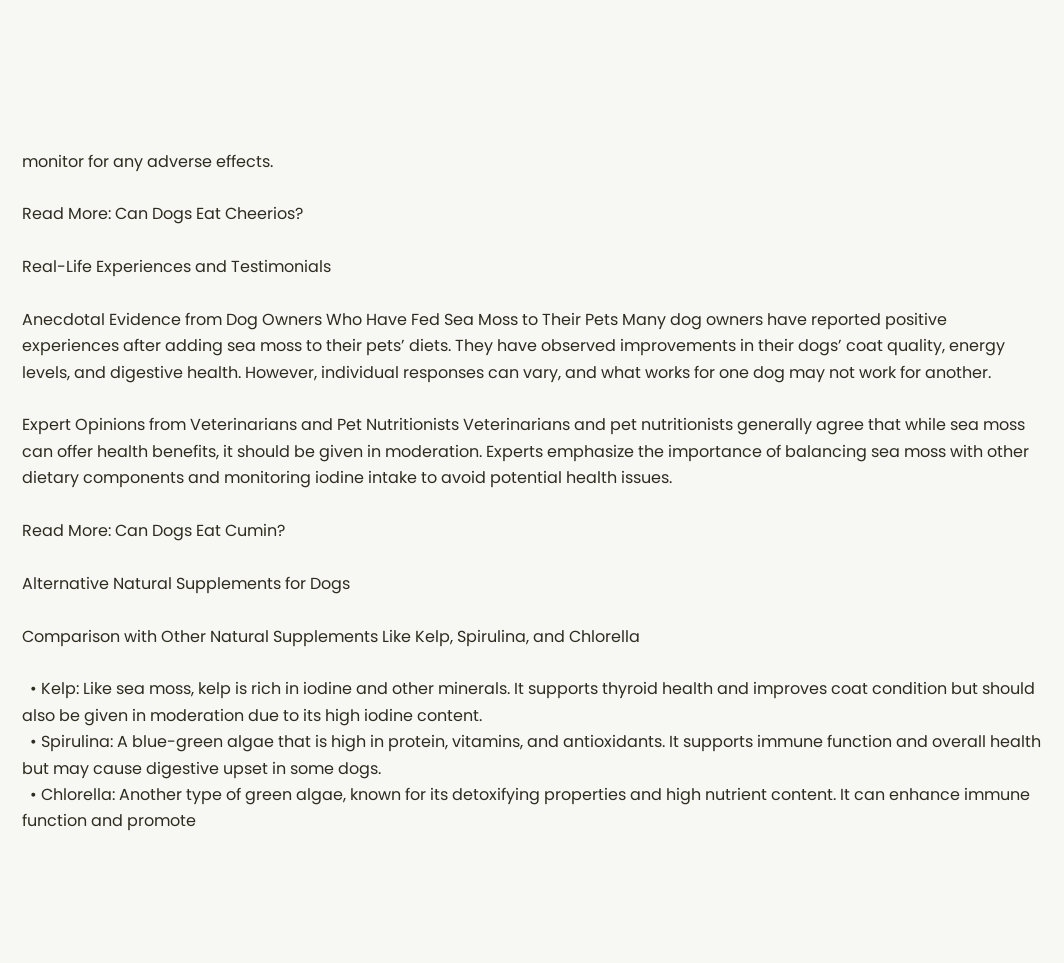monitor for any adverse effects.

Read More: Can Dogs Eat Cheerios?

Real-Life Experiences and Testimonials

Anecdotal Evidence from Dog Owners Who Have Fed Sea Moss to Their Pets Many dog owners have reported positive experiences after adding sea moss to their pets’ diets. They have observed improvements in their dogs’ coat quality, energy levels, and digestive health. However, individual responses can vary, and what works for one dog may not work for another.

Expert Opinions from Veterinarians and Pet Nutritionists Veterinarians and pet nutritionists generally agree that while sea moss can offer health benefits, it should be given in moderation. Experts emphasize the importance of balancing sea moss with other dietary components and monitoring iodine intake to avoid potential health issues.

Read More: Can Dogs Eat Cumin?

Alternative Natural Supplements for Dogs

Comparison with Other Natural Supplements Like Kelp, Spirulina, and Chlorella

  • Kelp: Like sea moss, kelp is rich in iodine and other minerals. It supports thyroid health and improves coat condition but should also be given in moderation due to its high iodine content.
  • Spirulina: A blue-green algae that is high in protein, vitamins, and antioxidants. It supports immune function and overall health but may cause digestive upset in some dogs.
  • Chlorella: Another type of green algae, known for its detoxifying properties and high nutrient content. It can enhance immune function and promote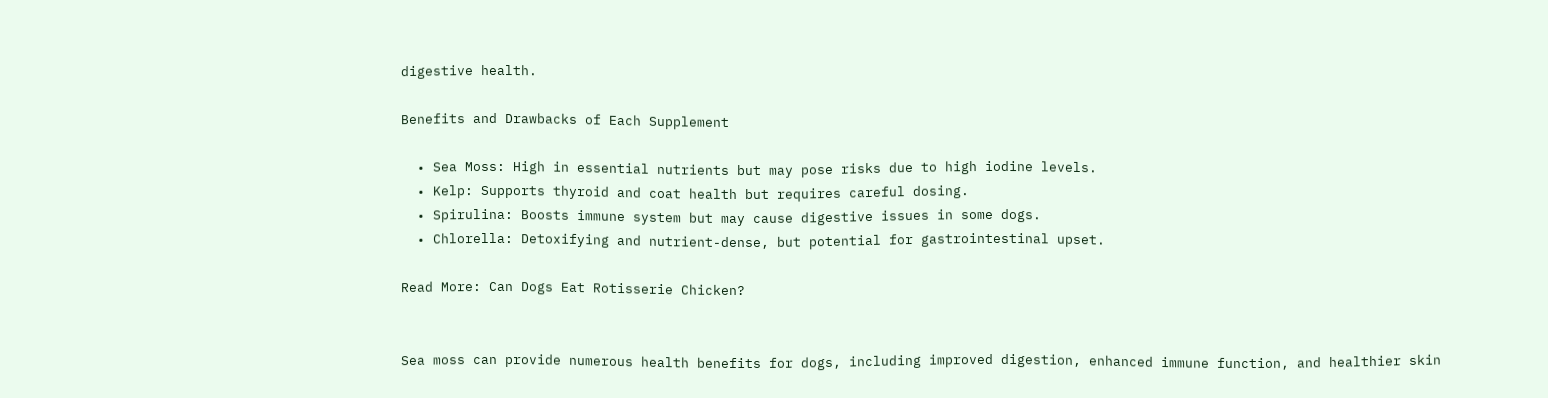digestive health.

Benefits and Drawbacks of Each Supplement

  • Sea Moss: High in essential nutrients but may pose risks due to high iodine levels.
  • Kelp: Supports thyroid and coat health but requires careful dosing.
  • Spirulina: Boosts immune system but may cause digestive issues in some dogs.
  • Chlorella: Detoxifying and nutrient-dense, but potential for gastrointestinal upset.

Read More: Can Dogs Eat Rotisserie Chicken?


Sea moss can provide numerous health benefits for dogs, including improved digestion, enhanced immune function, and healthier skin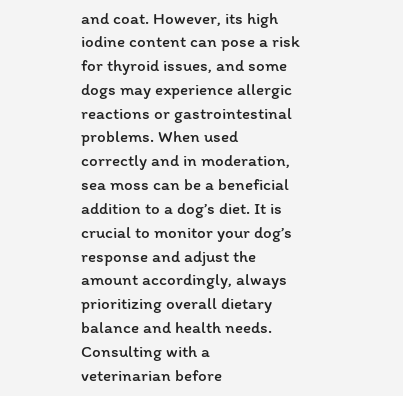and coat. However, its high iodine content can pose a risk for thyroid issues, and some dogs may experience allergic reactions or gastrointestinal problems. When used correctly and in moderation, sea moss can be a beneficial addition to a dog’s diet. It is crucial to monitor your dog’s response and adjust the amount accordingly, always prioritizing overall dietary balance and health needs. Consulting with a veterinarian before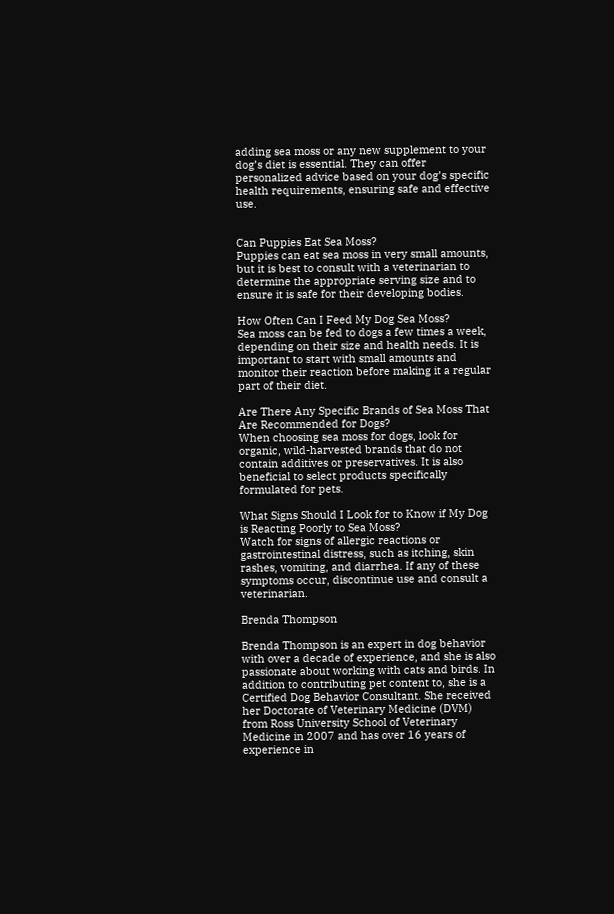adding sea moss or any new supplement to your dog’s diet is essential. They can offer personalized advice based on your dog’s specific health requirements, ensuring safe and effective use.


Can Puppies Eat Sea Moss?
Puppies can eat sea moss in very small amounts, but it is best to consult with a veterinarian to determine the appropriate serving size and to ensure it is safe for their developing bodies.

How Often Can I Feed My Dog Sea Moss?
Sea moss can be fed to dogs a few times a week, depending on their size and health needs. It is important to start with small amounts and monitor their reaction before making it a regular part of their diet.

Are There Any Specific Brands of Sea Moss That Are Recommended for Dogs?
When choosing sea moss for dogs, look for organic, wild-harvested brands that do not contain additives or preservatives. It is also beneficial to select products specifically formulated for pets.

What Signs Should I Look for to Know if My Dog is Reacting Poorly to Sea Moss?
Watch for signs of allergic reactions or gastrointestinal distress, such as itching, skin rashes, vomiting, and diarrhea. If any of these symptoms occur, discontinue use and consult a veterinarian.

Brenda Thompson

Brenda Thompson is an expert in dog behavior with over a decade of experience, and she is also passionate about working with cats and birds. In addition to contributing pet content to, she is a Certified Dog Behavior Consultant. She received her Doctorate of Veterinary Medicine (DVM) from Ross University School of Veterinary Medicine in 2007 and has over 16 years of experience in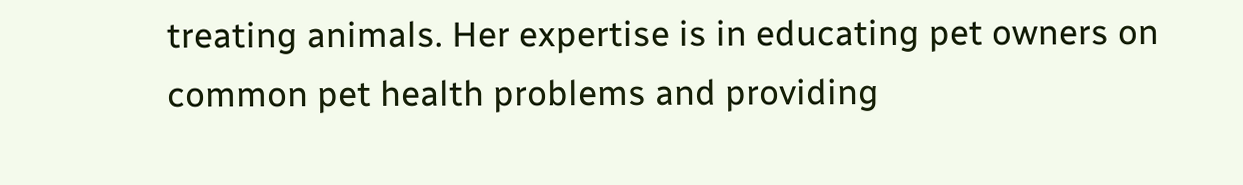treating animals. Her expertise is in educating pet owners on common pet health problems and providing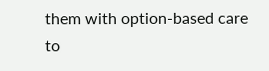them with option-based care to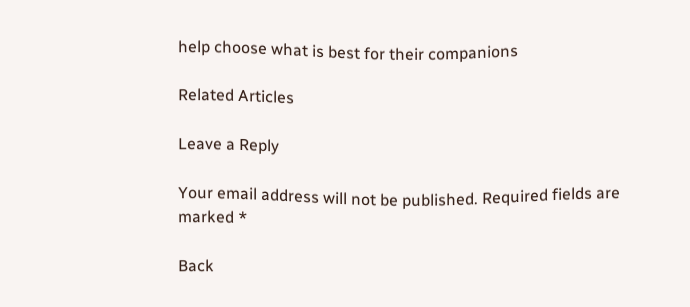help choose what is best for their companions

Related Articles

Leave a Reply

Your email address will not be published. Required fields are marked *

Back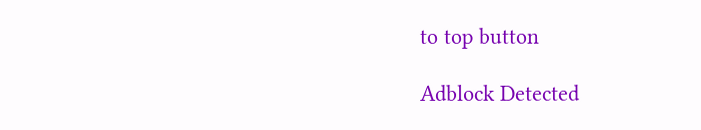to top button

Adblock Detected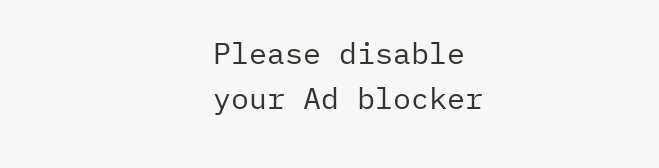Please disable your Ad blocker